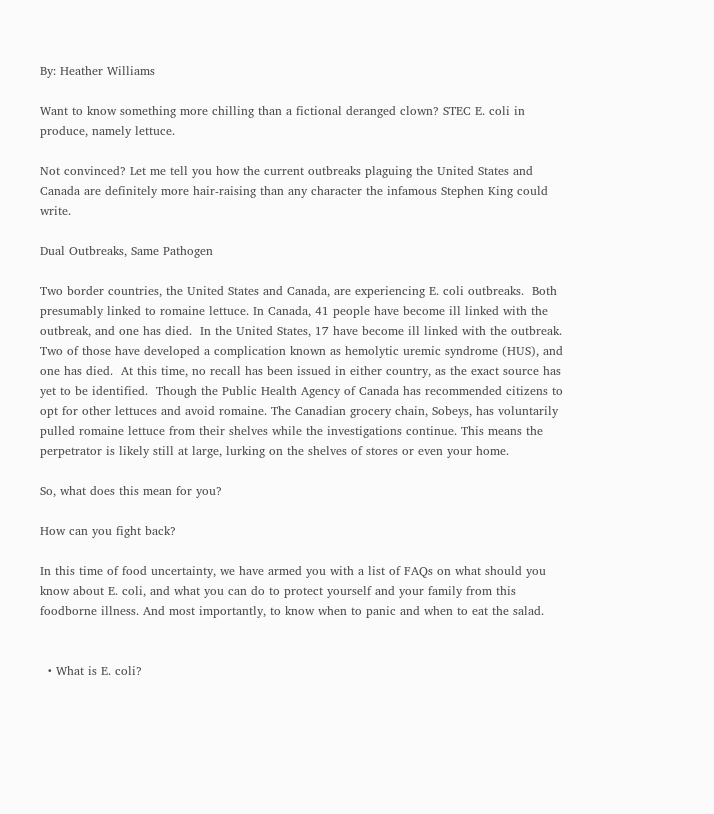By: Heather Williams

Want to know something more chilling than a fictional deranged clown? STEC E. coli in produce, namely lettuce.

Not convinced? Let me tell you how the current outbreaks plaguing the United States and Canada are definitely more hair-raising than any character the infamous Stephen King could write.

Dual Outbreaks, Same Pathogen

Two border countries, the United States and Canada, are experiencing E. coli outbreaks.  Both presumably linked to romaine lettuce. In Canada, 41 people have become ill linked with the outbreak, and one has died.  In the United States, 17 have become ill linked with the outbreak.  Two of those have developed a complication known as hemolytic uremic syndrome (HUS), and one has died.  At this time, no recall has been issued in either country, as the exact source has yet to be identified.  Though the Public Health Agency of Canada has recommended citizens to opt for other lettuces and avoid romaine. The Canadian grocery chain, Sobeys, has voluntarily pulled romaine lettuce from their shelves while the investigations continue. This means the perpetrator is likely still at large, lurking on the shelves of stores or even your home.

So, what does this mean for you?

How can you fight back?

In this time of food uncertainty, we have armed you with a list of FAQs on what should you know about E. coli, and what you can do to protect yourself and your family from this foodborne illness. And most importantly, to know when to panic and when to eat the salad.


  • What is E. coli?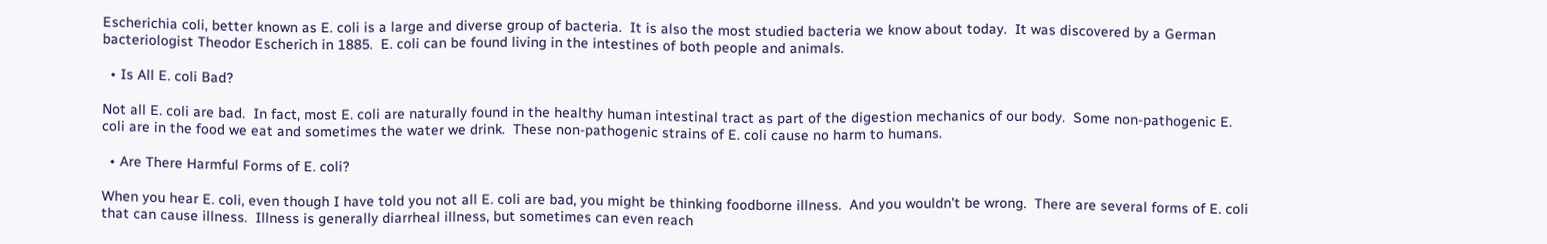Escherichia coli, better known as E. coli is a large and diverse group of bacteria.  It is also the most studied bacteria we know about today.  It was discovered by a German bacteriologist Theodor Escherich in 1885.  E. coli can be found living in the intestines of both people and animals.

  • Is All E. coli Bad?

Not all E. coli are bad.  In fact, most E. coli are naturally found in the healthy human intestinal tract as part of the digestion mechanics of our body.  Some non-pathogenic E. coli are in the food we eat and sometimes the water we drink.  These non-pathogenic strains of E. coli cause no harm to humans.

  • Are There Harmful Forms of E. coli?

When you hear E. coli, even though I have told you not all E. coli are bad, you might be thinking foodborne illness.  And you wouldn’t be wrong.  There are several forms of E. coli that can cause illness.  Illness is generally diarrheal illness, but sometimes can even reach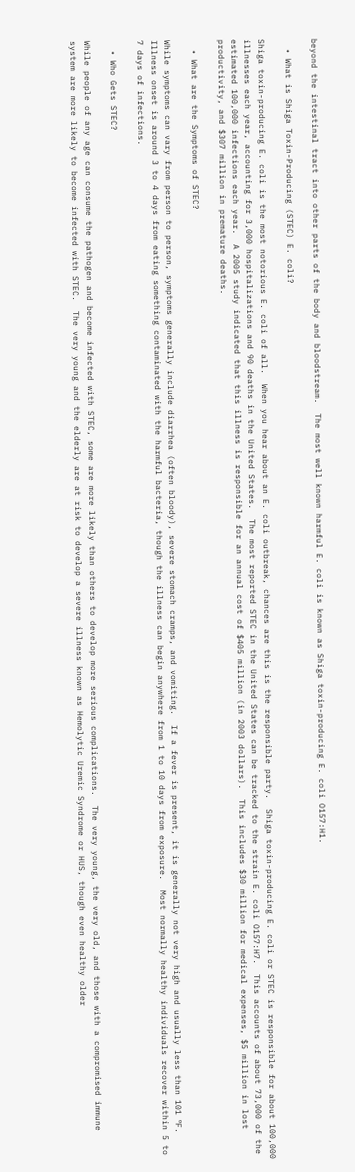beyond the intestinal tract into other parts of the body and bloodstream.  The most well known harmful E. coli is known as Shiga toxin-producing E. coli O157:H1.

  • What is Shiga Toxin-Producing (STEC) E. coli?

Shiga toxin-producing E. coli is the most notorious E. coli of all.  When you hear about an E. coli outbreak, chances are this is the responsible party.  Shiga toxin-producing E. coli or STEC is responsible for about 100,000 illnesses each year, accounting for 3,000 hospitalizations and 90 deaths in the United States.  The most reported STEC in the United States can be tracked to the strain E. coli O157:H7.  This accounts of about 73,000 of the estimated 100,000 infections each year.  A 2005 study indicated that this illness is responsible for an annual cost of $405 million (in 2003 dollars).  This includes $30 million for medical expenses, $5 million in lost productivity, and $307 million in premature deaths.

  • What are the Symptoms of STEC?

While symptoms can vary from person to person, symptoms generally include diarrhea (often bloody), severe stomach cramps, and vomiting.  If a fever is present, it is generally not very high and usually less than 101 ºF.  Illness onset is around 3 to 4 days from eating something contaminated with the harmful bacteria, though the illness can begin anywhere from 1 to 10 days from exposure.  Most normally healthy individuals recover within 5 to 7 days of infections.

  • Who Gets STEC?

While people of any age can consume the pathogen and become infected with STEC, some are more likely than others to develop more serious complications.  The very young, the very old, and those with a compromised immune system are more likely to become infected with STEC.  The very young and the elderly are at risk to develop a severe illness known as Hemolytic Uremic Syndrome or HUS, though even healthy older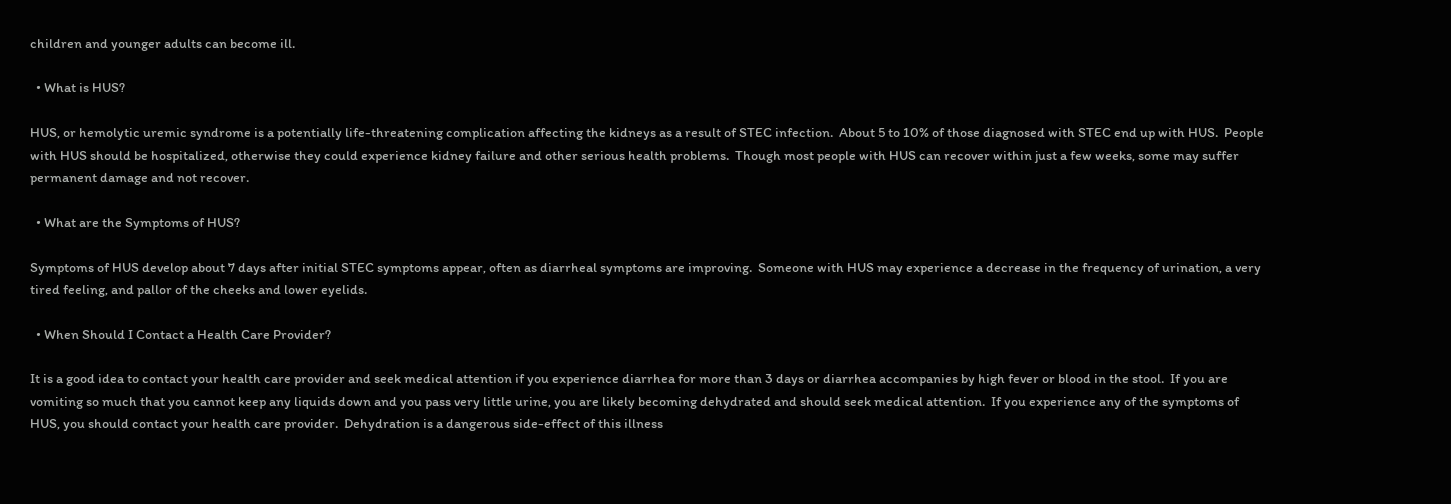children and younger adults can become ill.

  • What is HUS?

HUS, or hemolytic uremic syndrome is a potentially life-threatening complication affecting the kidneys as a result of STEC infection.  About 5 to 10% of those diagnosed with STEC end up with HUS.  People with HUS should be hospitalized, otherwise they could experience kidney failure and other serious health problems.  Though most people with HUS can recover within just a few weeks, some may suffer permanent damage and not recover.

  • What are the Symptoms of HUS?

Symptoms of HUS develop about 7 days after initial STEC symptoms appear, often as diarrheal symptoms are improving.  Someone with HUS may experience a decrease in the frequency of urination, a very tired feeling, and pallor of the cheeks and lower eyelids.

  • When Should I Contact a Health Care Provider?

It is a good idea to contact your health care provider and seek medical attention if you experience diarrhea for more than 3 days or diarrhea accompanies by high fever or blood in the stool.  If you are vomiting so much that you cannot keep any liquids down and you pass very little urine, you are likely becoming dehydrated and should seek medical attention.  If you experience any of the symptoms of HUS, you should contact your health care provider.  Dehydration is a dangerous side-effect of this illness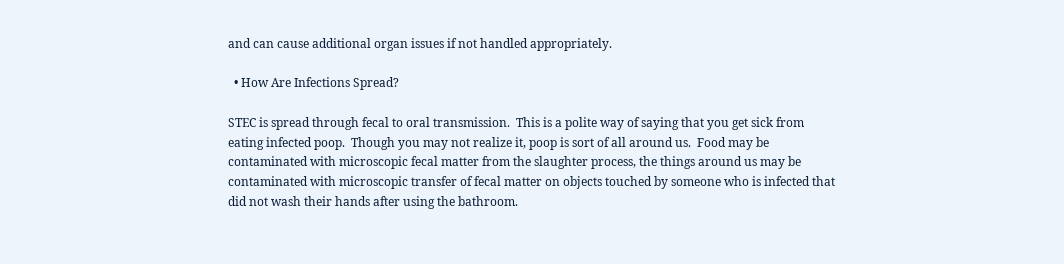and can cause additional organ issues if not handled appropriately.

  • How Are Infections Spread?

STEC is spread through fecal to oral transmission.  This is a polite way of saying that you get sick from eating infected poop.  Though you may not realize it, poop is sort of all around us.  Food may be contaminated with microscopic fecal matter from the slaughter process, the things around us may be contaminated with microscopic transfer of fecal matter on objects touched by someone who is infected that did not wash their hands after using the bathroom.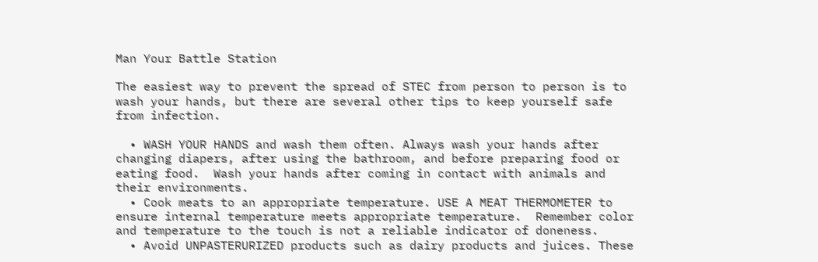Man Your Battle Station

The easiest way to prevent the spread of STEC from person to person is to wash your hands, but there are several other tips to keep yourself safe from infection.

  • WASH YOUR HANDS and wash them often. Always wash your hands after changing diapers, after using the bathroom, and before preparing food or eating food.  Wash your hands after coming in contact with animals and their environments.
  • Cook meats to an appropriate temperature. USE A MEAT THERMOMETER to ensure internal temperature meets appropriate temperature.  Remember color and temperature to the touch is not a reliable indicator of doneness.
  • Avoid UNPASTERURIZED products such as dairy products and juices. These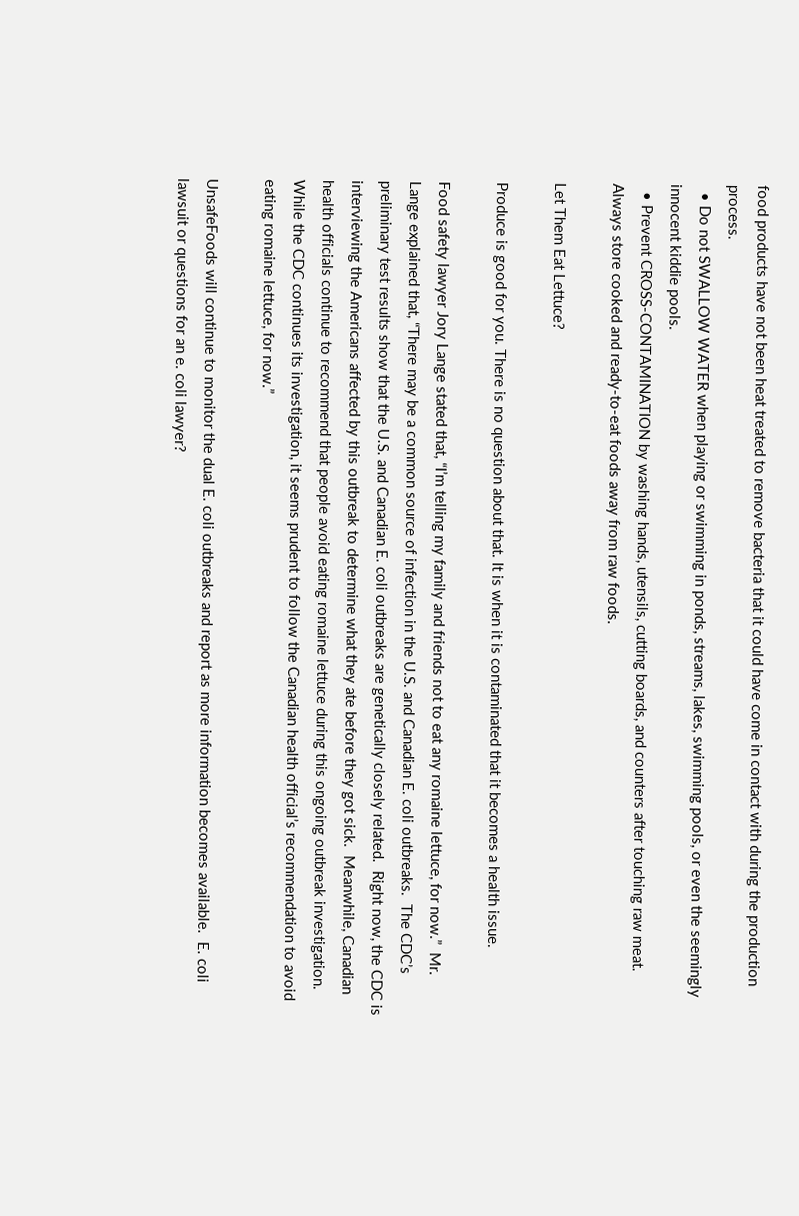food products have not been heat treated to remove bacteria that it could have come in contact with during the production process.
  • Do not SWALLOW WATER when playing or swimming in ponds, streams, lakes, swimming pools, or even the seemingly innocent kiddie pools.
  • Prevent CROSS-CONTAMINATION by washing hands, utensils, cutting boards, and counters after touching raw meat. Always store cooked and ready-to-eat foods away from raw foods.

Let Them Eat Lettuce?

Produce is good for you. There is no question about that. It is when it is contaminated that it becomes a health issue.

Food safety lawyer Jory Lange stated that, “I’m telling my family and friends not to eat any romaine lettuce, for now.”  Mr. Lange explained that, “There may be a common source of infection in the U.S. and Canadian E. coli outbreaks.  The CDC’s preliminary test results show that the U.S. and Canadian E. coli outbreaks are genetically closely related.  Right now, the CDC is interviewing the Americans affected by this outbreak to determine what they ate before they got sick.  Meanwhile, Canadian health officials continue to recommend that people avoid eating romaine lettuce during this ongoing outbreak investigation.  While the CDC continues its investigation, it seems prudent to follow the Canadian health official’s recommendation to avoid eating romaine lettuce, for now.”

UnsafeFoods will continue to monitor the dual E. coli outbreaks and report as more information becomes available.  E. coli lawsuit or questions for an e. coli lawyer?